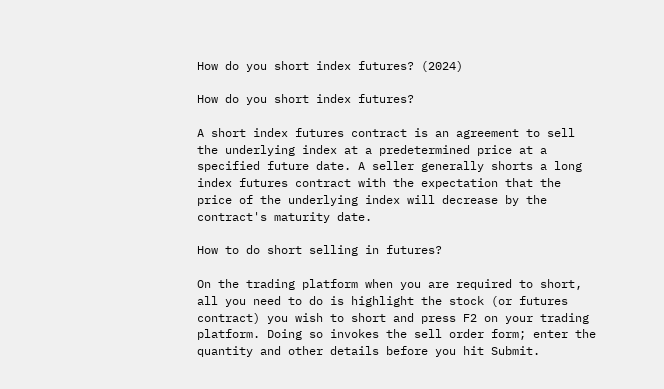How do you short index futures? (2024)

How do you short index futures?

A short index futures contract is an agreement to sell the underlying index at a predetermined price at a specified future date. A seller generally shorts a long index futures contract with the expectation that the price of the underlying index will decrease by the contract's maturity date.

How to do short selling in futures?

On the trading platform when you are required to short, all you need to do is highlight the stock (or futures contract) you wish to short and press F2 on your trading platform. Doing so invokes the sell order form; enter the quantity and other details before you hit Submit.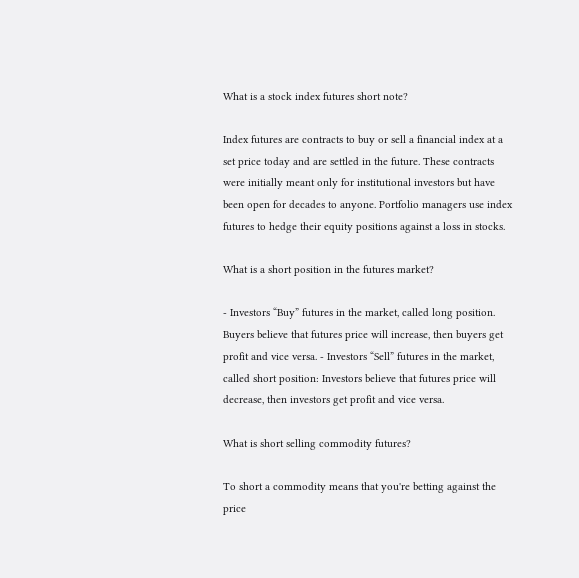What is a stock index futures short note?

Index futures are contracts to buy or sell a financial index at a set price today and are settled in the future. These contracts were initially meant only for institutional investors but have been open for decades to anyone. Portfolio managers use index futures to hedge their equity positions against a loss in stocks.

What is a short position in the futures market?

- Investors “Buy” futures in the market, called long position. Buyers believe that futures price will increase, then buyers get profit and vice versa. - Investors “Sell” futures in the market, called short position: Investors believe that futures price will decrease, then investors get profit and vice versa.

What is short selling commodity futures?

To short a commodity means that you're betting against the price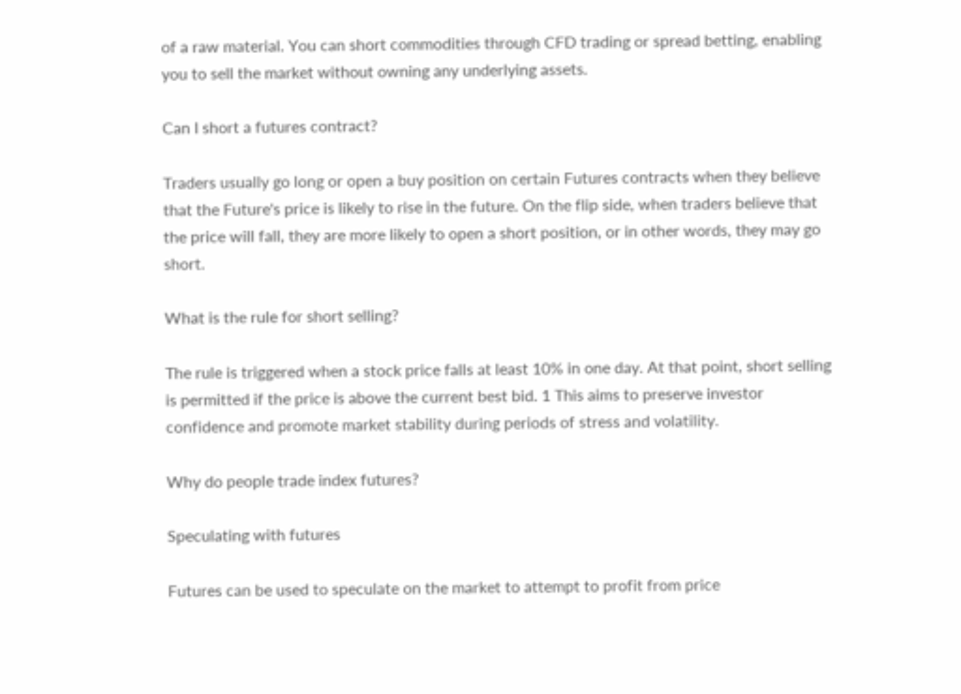of a raw material. You can short commodities through CFD trading or spread betting, enabling you to sell the market without owning any underlying assets.

Can I short a futures contract?

Traders usually go long or open a buy position on certain Futures contracts when they believe that the Future's price is likely to rise in the future. On the flip side, when traders believe that the price will fall, they are more likely to open a short position, or in other words, they may go short.

What is the rule for short selling?

The rule is triggered when a stock price falls at least 10% in one day. At that point, short selling is permitted if the price is above the current best bid. 1 This aims to preserve investor confidence and promote market stability during periods of stress and volatility.

Why do people trade index futures?

Speculating with futures

Futures can be used to speculate on the market to attempt to profit from price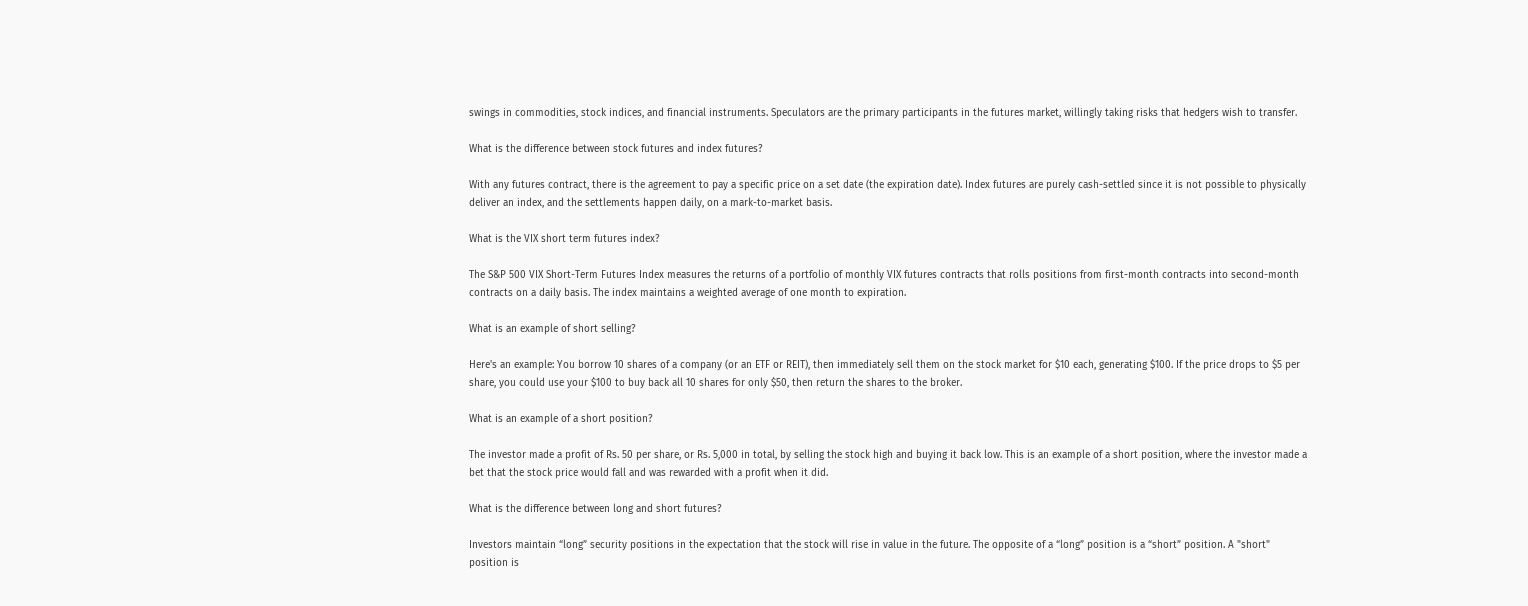swings in commodities, stock indices, and financial instruments. Speculators are the primary participants in the futures market, willingly taking risks that hedgers wish to transfer.

What is the difference between stock futures and index futures?

With any futures contract, there is the agreement to pay a specific price on a set date (the expiration date). Index futures are purely cash-settled since it is not possible to physically deliver an index, and the settlements happen daily, on a mark-to-market basis.

What is the VIX short term futures index?

The S&P 500 VIX Short-Term Futures Index measures the returns of a portfolio of monthly VIX futures contracts that rolls positions from first-month contracts into second-month contracts on a daily basis. The index maintains a weighted average of one month to expiration.

What is an example of short selling?

Here's an example: You borrow 10 shares of a company (or an ETF or REIT), then immediately sell them on the stock market for $10 each, generating $100. If the price drops to $5 per share, you could use your $100 to buy back all 10 shares for only $50, then return the shares to the broker.

What is an example of a short position?

The investor made a profit of Rs. 50 per share, or Rs. 5,000 in total, by selling the stock high and buying it back low. This is an example of a short position, where the investor made a bet that the stock price would fall and was rewarded with a profit when it did.

What is the difference between long and short futures?

Investors maintain “long” security positions in the expectation that the stock will rise in value in the future. The opposite of a “long” position is a “short” position. A "short" position is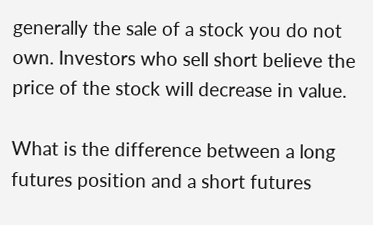generally the sale of a stock you do not own. Investors who sell short believe the price of the stock will decrease in value.

What is the difference between a long futures position and a short futures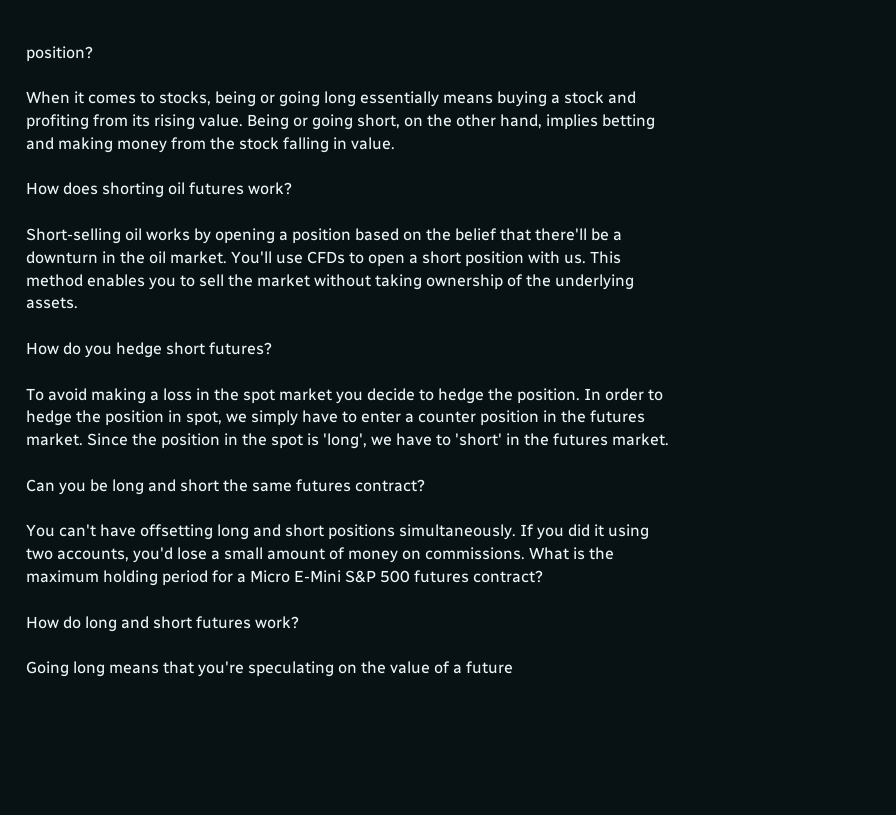position?

When it comes to stocks, being or going long essentially means buying a stock and profiting from its rising value. Being or going short, on the other hand, implies betting and making money from the stock falling in value.

How does shorting oil futures work?

Short-selling oil works by opening a position based on the belief that there'll be a downturn in the oil market. You'll use CFDs to open a short position with us. This method enables you to sell the market without taking ownership of the underlying assets.

How do you hedge short futures?

To avoid making a loss in the spot market you decide to hedge the position. In order to hedge the position in spot, we simply have to enter a counter position in the futures market. Since the position in the spot is 'long', we have to 'short' in the futures market.

Can you be long and short the same futures contract?

You can't have offsetting long and short positions simultaneously. If you did it using two accounts, you'd lose a small amount of money on commissions. What is the maximum holding period for a Micro E-Mini S&P 500 futures contract?

How do long and short futures work?

Going long means that you're speculating on the value of a future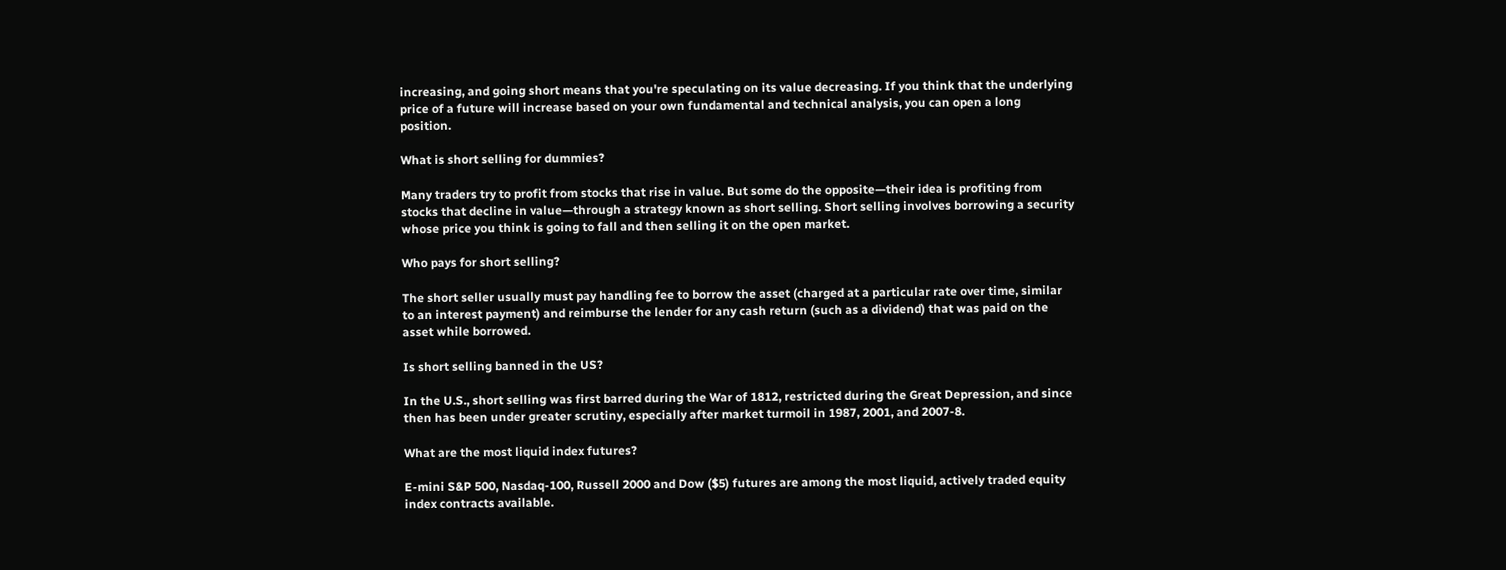increasing, and going short means that you're speculating on its value decreasing. If you think that the underlying price of a future will increase based on your own fundamental and technical analysis, you can open a long position.

What is short selling for dummies?

Many traders try to profit from stocks that rise in value. But some do the opposite—their idea is profiting from stocks that decline in value—through a strategy known as short selling. Short selling involves borrowing a security whose price you think is going to fall and then selling it on the open market.

Who pays for short selling?

The short seller usually must pay handling fee to borrow the asset (charged at a particular rate over time, similar to an interest payment) and reimburse the lender for any cash return (such as a dividend) that was paid on the asset while borrowed.

Is short selling banned in the US?

In the U.S., short selling was first barred during the War of 1812, restricted during the Great Depression, and since then has been under greater scrutiny, especially after market turmoil in 1987, 2001, and 2007-8.

What are the most liquid index futures?

E-mini S&P 500, Nasdaq-100, Russell 2000 and Dow ($5) futures are among the most liquid, actively traded equity index contracts available.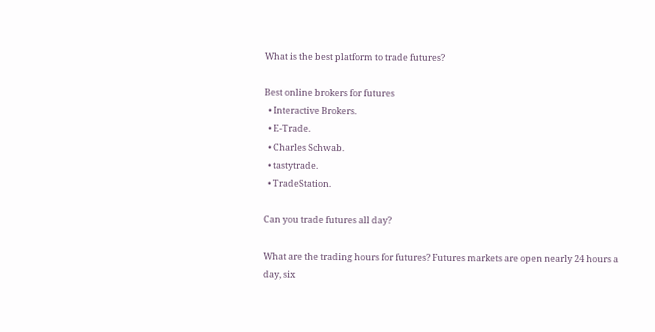What is the best platform to trade futures?

Best online brokers for futures
  • Interactive Brokers.
  • E-Trade.
  • Charles Schwab.
  • tastytrade.
  • TradeStation.

Can you trade futures all day?

What are the trading hours for futures? Futures markets are open nearly 24 hours a day, six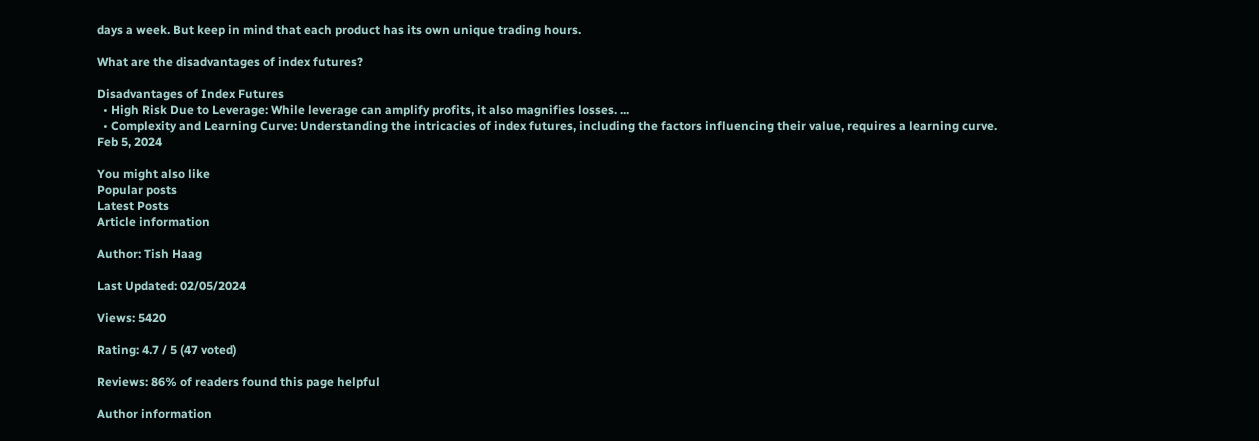days a week. But keep in mind that each product has its own unique trading hours.

What are the disadvantages of index futures?

Disadvantages of Index Futures
  • High Risk Due to Leverage: While leverage can amplify profits, it also magnifies losses. ...
  • Complexity and Learning Curve: Understanding the intricacies of index futures, including the factors influencing their value, requires a learning curve.
Feb 5, 2024

You might also like
Popular posts
Latest Posts
Article information

Author: Tish Haag

Last Updated: 02/05/2024

Views: 5420

Rating: 4.7 / 5 (47 voted)

Reviews: 86% of readers found this page helpful

Author information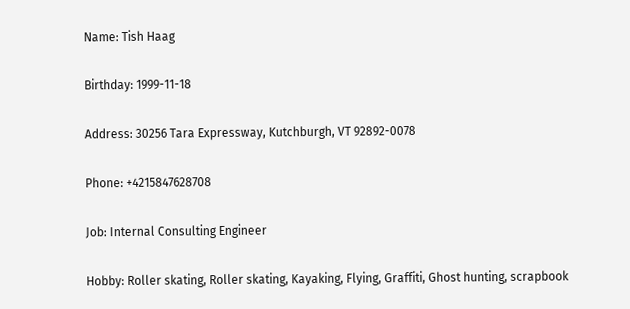Name: Tish Haag

Birthday: 1999-11-18

Address: 30256 Tara Expressway, Kutchburgh, VT 92892-0078

Phone: +4215847628708

Job: Internal Consulting Engineer

Hobby: Roller skating, Roller skating, Kayaking, Flying, Graffiti, Ghost hunting, scrapbook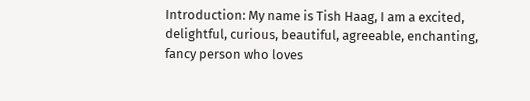Introduction: My name is Tish Haag, I am a excited, delightful, curious, beautiful, agreeable, enchanting, fancy person who loves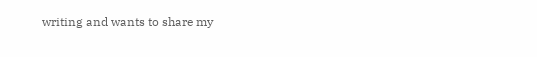writing and wants to share my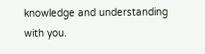knowledge and understanding with you.